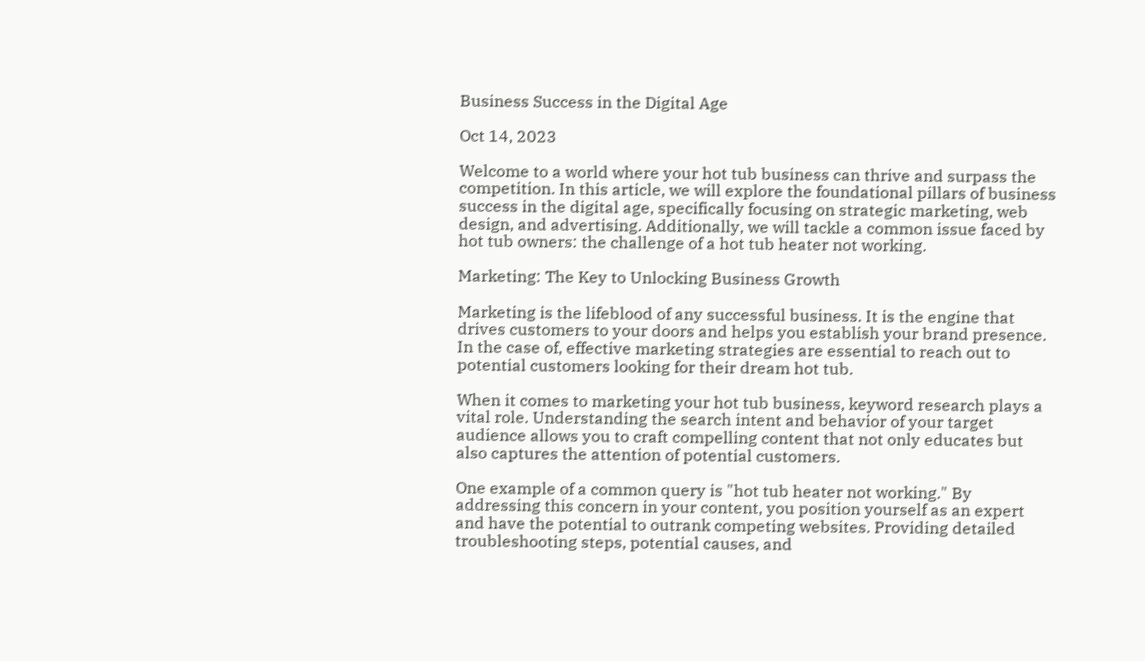Business Success in the Digital Age

Oct 14, 2023

Welcome to a world where your hot tub business can thrive and surpass the competition. In this article, we will explore the foundational pillars of business success in the digital age, specifically focusing on strategic marketing, web design, and advertising. Additionally, we will tackle a common issue faced by hot tub owners: the challenge of a hot tub heater not working.

Marketing: The Key to Unlocking Business Growth

Marketing is the lifeblood of any successful business. It is the engine that drives customers to your doors and helps you establish your brand presence. In the case of, effective marketing strategies are essential to reach out to potential customers looking for their dream hot tub.

When it comes to marketing your hot tub business, keyword research plays a vital role. Understanding the search intent and behavior of your target audience allows you to craft compelling content that not only educates but also captures the attention of potential customers.

One example of a common query is "hot tub heater not working." By addressing this concern in your content, you position yourself as an expert and have the potential to outrank competing websites. Providing detailed troubleshooting steps, potential causes, and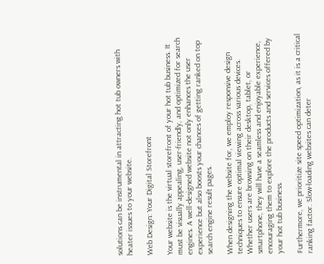solutions can be instrumental in attracting hot tub owners with heater issues to your website.

Web Design: Your Digital Storefront

Your website is the virtual storefront of your hot tub business. It must be visually appealing, user-friendly, and optimized for search engines. A well-designed website not only enhances the user experience but also boosts your chances of getting ranked on top search engine result pages.

When designing the website for, we employ responsive design techniques to ensure optimal viewing across various devices. Whether users are browsing on their desktop, tablet, or smartphone, they will have a seamless and enjoyable experience, encouraging them to explore the products and services offered by your hot tub business.

Furthermore, we prioritize site speed optimization, as it is a critical ranking factor. Slow-loading websites can deter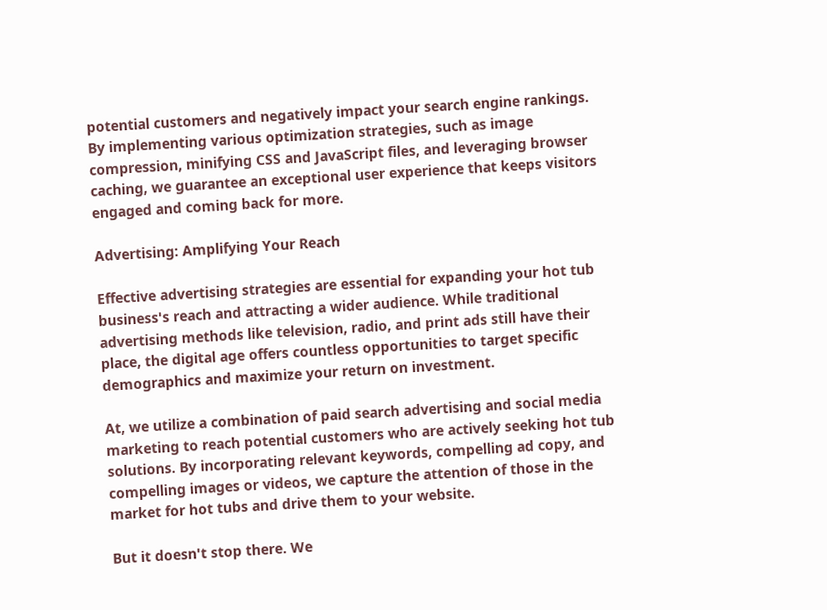potential customers and negatively impact your search engine rankings. By implementing various optimization strategies, such as image compression, minifying CSS and JavaScript files, and leveraging browser caching, we guarantee an exceptional user experience that keeps visitors engaged and coming back for more.

Advertising: Amplifying Your Reach

Effective advertising strategies are essential for expanding your hot tub business's reach and attracting a wider audience. While traditional advertising methods like television, radio, and print ads still have their place, the digital age offers countless opportunities to target specific demographics and maximize your return on investment.

At, we utilize a combination of paid search advertising and social media marketing to reach potential customers who are actively seeking hot tub solutions. By incorporating relevant keywords, compelling ad copy, and compelling images or videos, we capture the attention of those in the market for hot tubs and drive them to your website.

But it doesn't stop there. We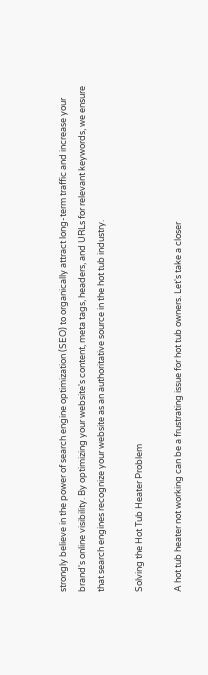strongly believe in the power of search engine optimization (SEO) to organically attract long-term traffic and increase your brand's online visibility. By optimizing your website's content, meta tags, headers, and URLs for relevant keywords, we ensure that search engines recognize your website as an authoritative source in the hot tub industry.

Solving the Hot Tub Heater Problem

A hot tub heater not working can be a frustrating issue for hot tub owners. Let's take a closer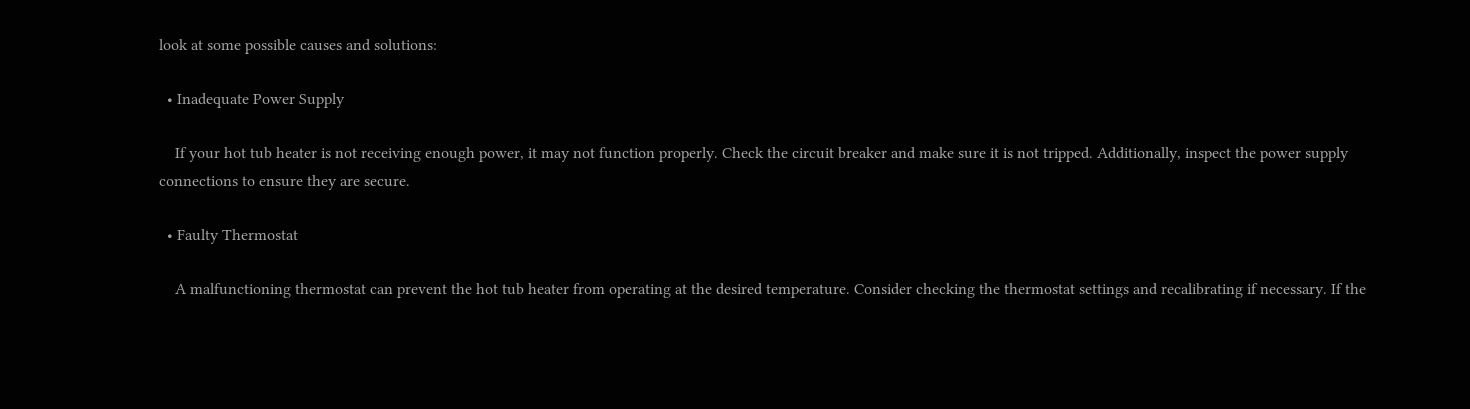look at some possible causes and solutions:

  • Inadequate Power Supply

    If your hot tub heater is not receiving enough power, it may not function properly. Check the circuit breaker and make sure it is not tripped. Additionally, inspect the power supply connections to ensure they are secure.

  • Faulty Thermostat

    A malfunctioning thermostat can prevent the hot tub heater from operating at the desired temperature. Consider checking the thermostat settings and recalibrating if necessary. If the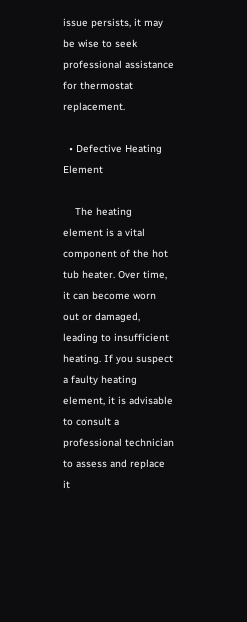issue persists, it may be wise to seek professional assistance for thermostat replacement.

  • Defective Heating Element

    The heating element is a vital component of the hot tub heater. Over time, it can become worn out or damaged, leading to insufficient heating. If you suspect a faulty heating element, it is advisable to consult a professional technician to assess and replace it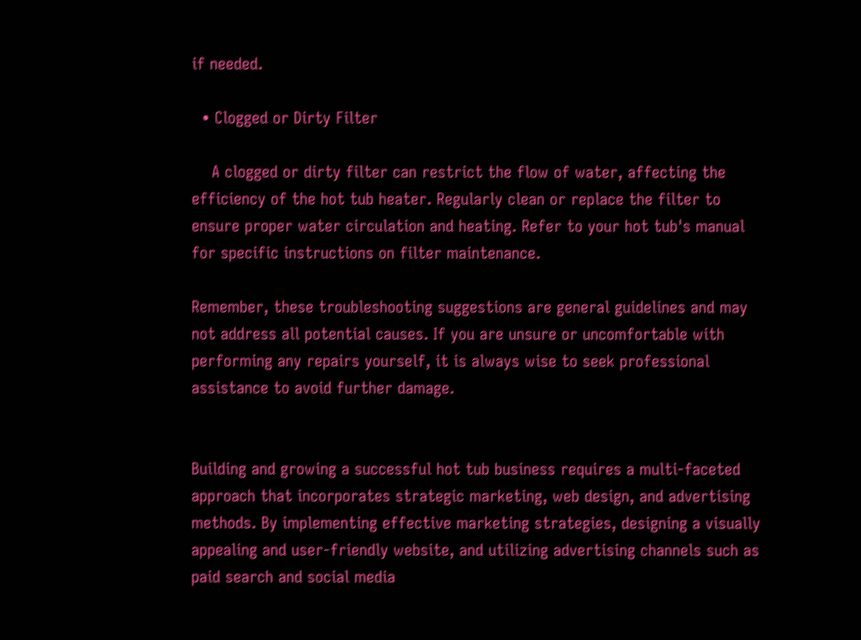if needed.

  • Clogged or Dirty Filter

    A clogged or dirty filter can restrict the flow of water, affecting the efficiency of the hot tub heater. Regularly clean or replace the filter to ensure proper water circulation and heating. Refer to your hot tub's manual for specific instructions on filter maintenance.

Remember, these troubleshooting suggestions are general guidelines and may not address all potential causes. If you are unsure or uncomfortable with performing any repairs yourself, it is always wise to seek professional assistance to avoid further damage.


Building and growing a successful hot tub business requires a multi-faceted approach that incorporates strategic marketing, web design, and advertising methods. By implementing effective marketing strategies, designing a visually appealing and user-friendly website, and utilizing advertising channels such as paid search and social media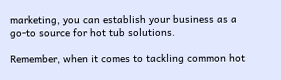marketing, you can establish your business as a go-to source for hot tub solutions.

Remember, when it comes to tackling common hot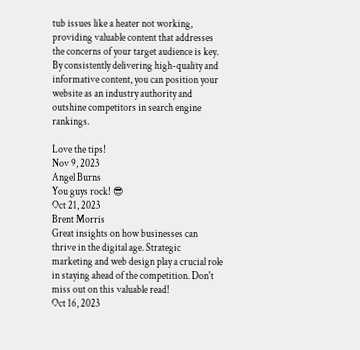tub issues like a heater not working, providing valuable content that addresses the concerns of your target audience is key. By consistently delivering high-quality and informative content, you can position your website as an industry authority and outshine competitors in search engine rankings.

Love the tips!
Nov 9, 2023
Angel Burns
You guys rock! 😎
Oct 21, 2023
Brent Morris
Great insights on how businesses can thrive in the digital age. Strategic marketing and web design play a crucial role in staying ahead of the competition. Don't miss out on this valuable read!
Oct 16, 2023